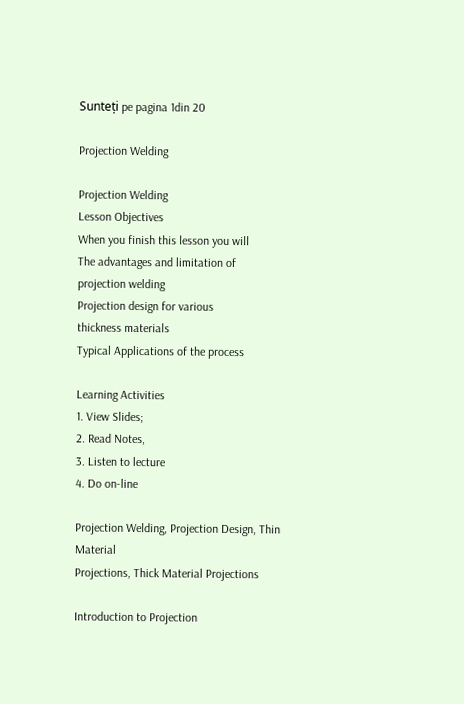Sunteți pe pagina 1din 20

Projection Welding

Projection Welding
Lesson Objectives
When you finish this lesson you will
The advantages and limitation of
projection welding
Projection design for various
thickness materials
Typical Applications of the process

Learning Activities
1. View Slides;
2. Read Notes,
3. Listen to lecture
4. Do on-line

Projection Welding, Projection Design, Thin Material
Projections, Thick Material Projections

Introduction to Projection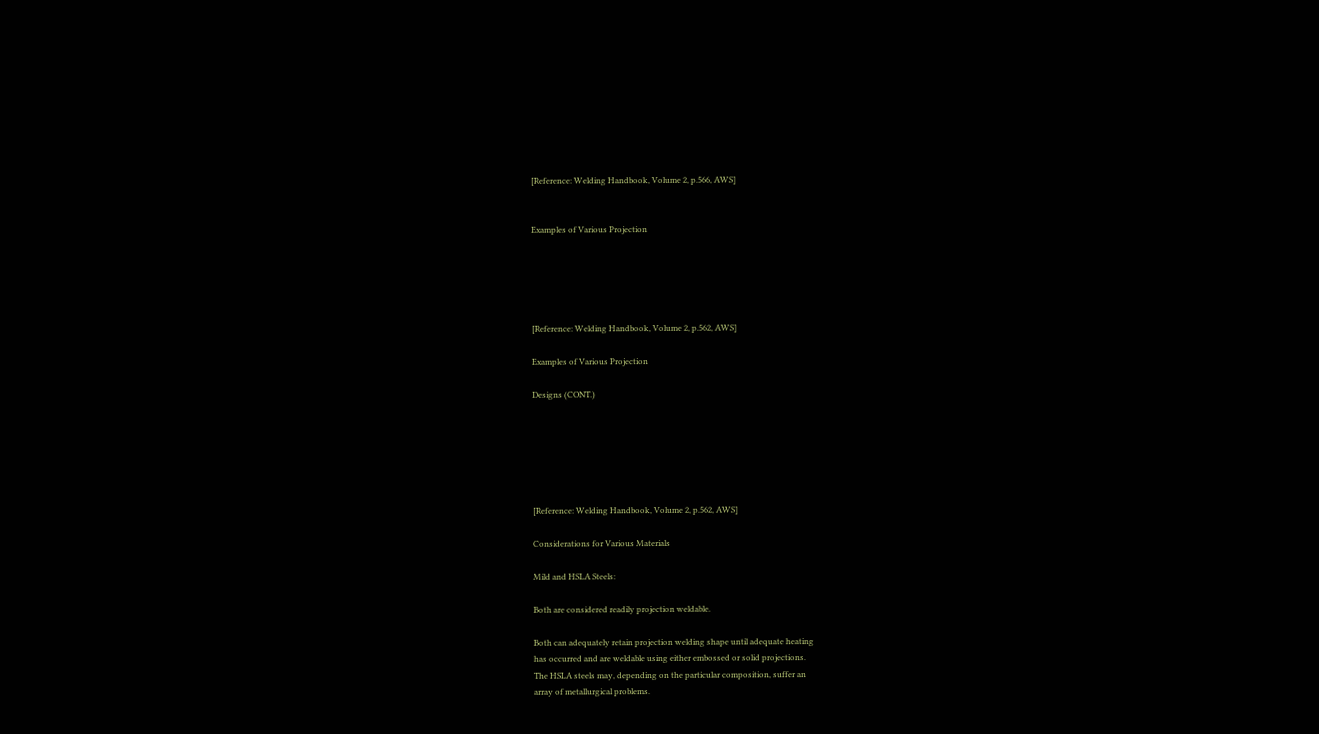[Reference: Welding Handbook, Volume 2, p.566, AWS]


Examples of Various Projection





[Reference: Welding Handbook, Volume 2, p.562, AWS]

Examples of Various Projection

Designs (CONT.)






[Reference: Welding Handbook, Volume 2, p.562, AWS]

Considerations for Various Materials

Mild and HSLA Steels:

Both are considered readily projection weldable.

Both can adequately retain projection welding shape until adequate heating
has occurred and are weldable using either embossed or solid projections.
The HSLA steels may, depending on the particular composition, suffer an
array of metallurgical problems.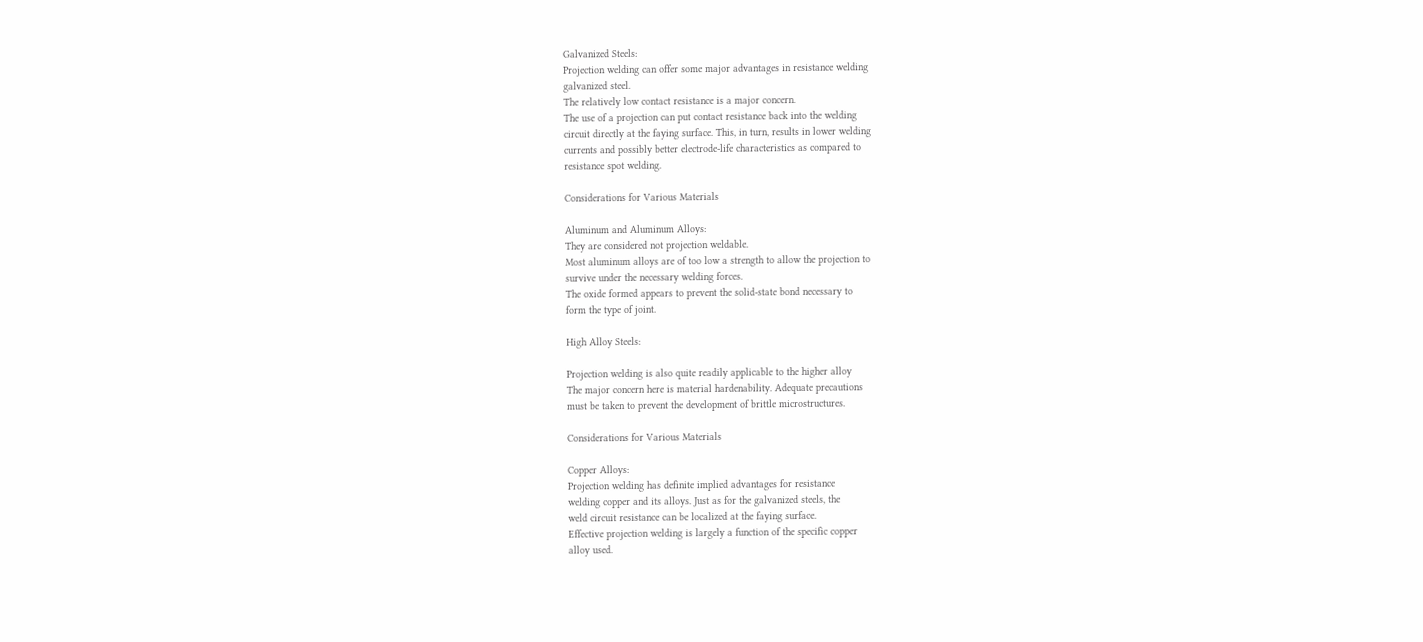Galvanized Steels:
Projection welding can offer some major advantages in resistance welding
galvanized steel.
The relatively low contact resistance is a major concern.
The use of a projection can put contact resistance back into the welding
circuit directly at the faying surface. This, in turn, results in lower welding
currents and possibly better electrode-life characteristics as compared to
resistance spot welding.

Considerations for Various Materials

Aluminum and Aluminum Alloys:
They are considered not projection weldable.
Most aluminum alloys are of too low a strength to allow the projection to
survive under the necessary welding forces.
The oxide formed appears to prevent the solid-state bond necessary to
form the type of joint.

High Alloy Steels:

Projection welding is also quite readily applicable to the higher alloy
The major concern here is material hardenability. Adequate precautions
must be taken to prevent the development of brittle microstructures.

Considerations for Various Materials

Copper Alloys:
Projection welding has definite implied advantages for resistance
welding copper and its alloys. Just as for the galvanized steels, the
weld circuit resistance can be localized at the faying surface.
Effective projection welding is largely a function of the specific copper
alloy used.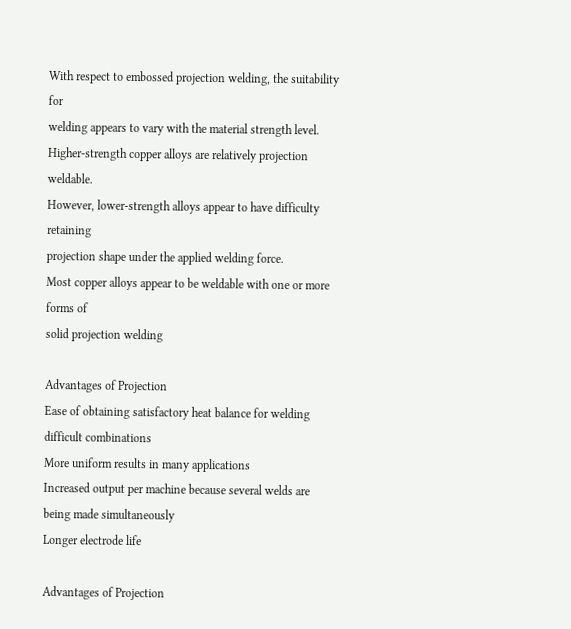With respect to embossed projection welding, the suitability for
welding appears to vary with the material strength level.
Higher-strength copper alloys are relatively projection weldable.
However, lower-strength alloys appear to have difficulty retaining
projection shape under the applied welding force.
Most copper alloys appear to be weldable with one or more forms of
solid projection welding

Advantages of Projection
Ease of obtaining satisfactory heat balance for welding
difficult combinations
More uniform results in many applications
Increased output per machine because several welds are
being made simultaneously
Longer electrode life

Advantages of Projection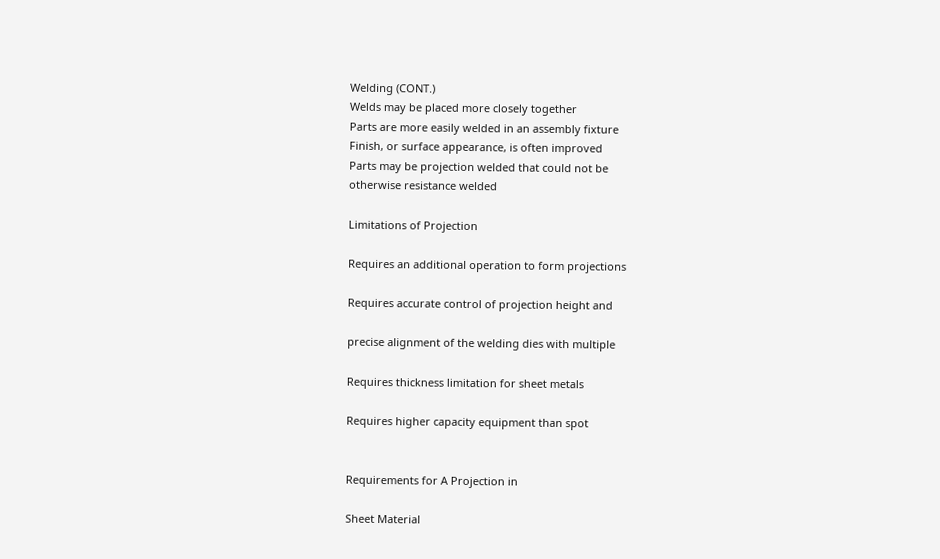Welding (CONT.)
Welds may be placed more closely together
Parts are more easily welded in an assembly fixture
Finish, or surface appearance, is often improved
Parts may be projection welded that could not be
otherwise resistance welded

Limitations of Projection

Requires an additional operation to form projections

Requires accurate control of projection height and

precise alignment of the welding dies with multiple

Requires thickness limitation for sheet metals

Requires higher capacity equipment than spot


Requirements for A Projection in

Sheet Material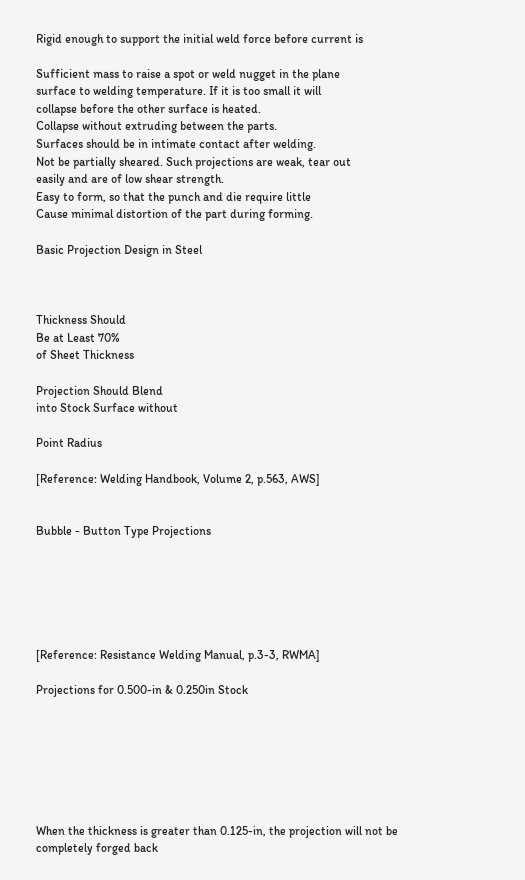Rigid enough to support the initial weld force before current is

Sufficient mass to raise a spot or weld nugget in the plane
surface to welding temperature. If it is too small it will
collapse before the other surface is heated.
Collapse without extruding between the parts.
Surfaces should be in intimate contact after welding.
Not be partially sheared. Such projections are weak, tear out
easily and are of low shear strength.
Easy to form, so that the punch and die require little
Cause minimal distortion of the part during forming.

Basic Projection Design in Steel



Thickness Should
Be at Least 70%
of Sheet Thickness

Projection Should Blend
into Stock Surface without

Point Radius

[Reference: Welding Handbook, Volume 2, p.563, AWS]


Bubble - Button Type Projections






[Reference: Resistance Welding Manual, p.3-3, RWMA]

Projections for 0.500-in & 0.250in Stock







When the thickness is greater than 0.125-in, the projection will not be
completely forged back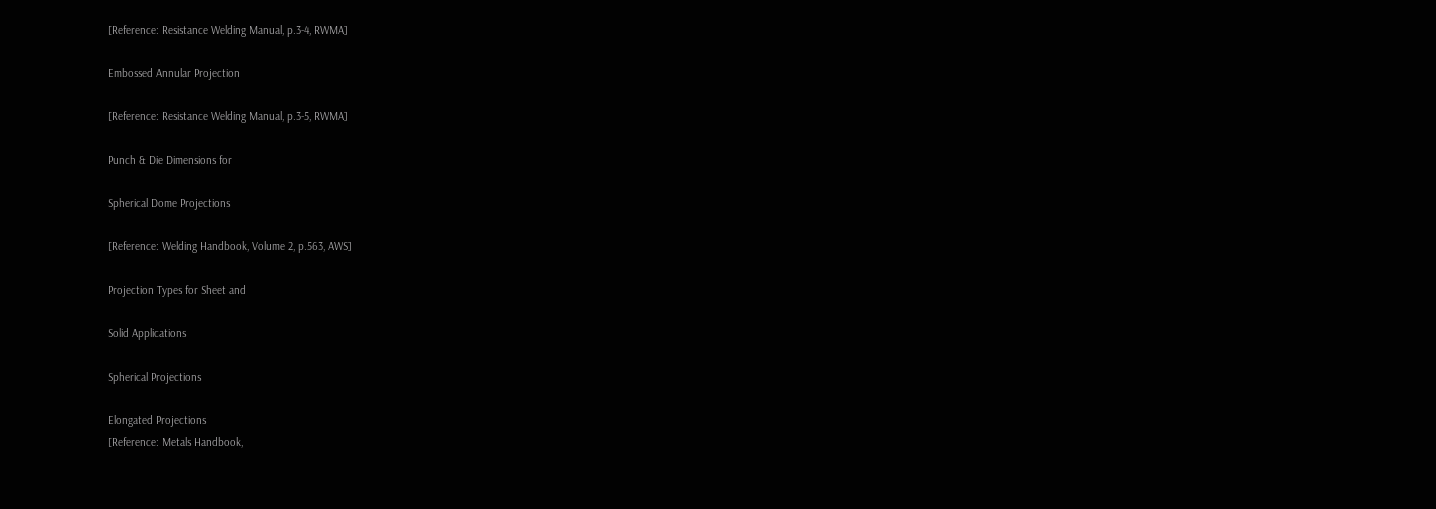[Reference: Resistance Welding Manual, p.3-4, RWMA]

Embossed Annular Projection

[Reference: Resistance Welding Manual, p.3-5, RWMA]

Punch & Die Dimensions for

Spherical Dome Projections

[Reference: Welding Handbook, Volume 2, p.563, AWS]

Projection Types for Sheet and

Solid Applications

Spherical Projections

Elongated Projections
[Reference: Metals Handbook,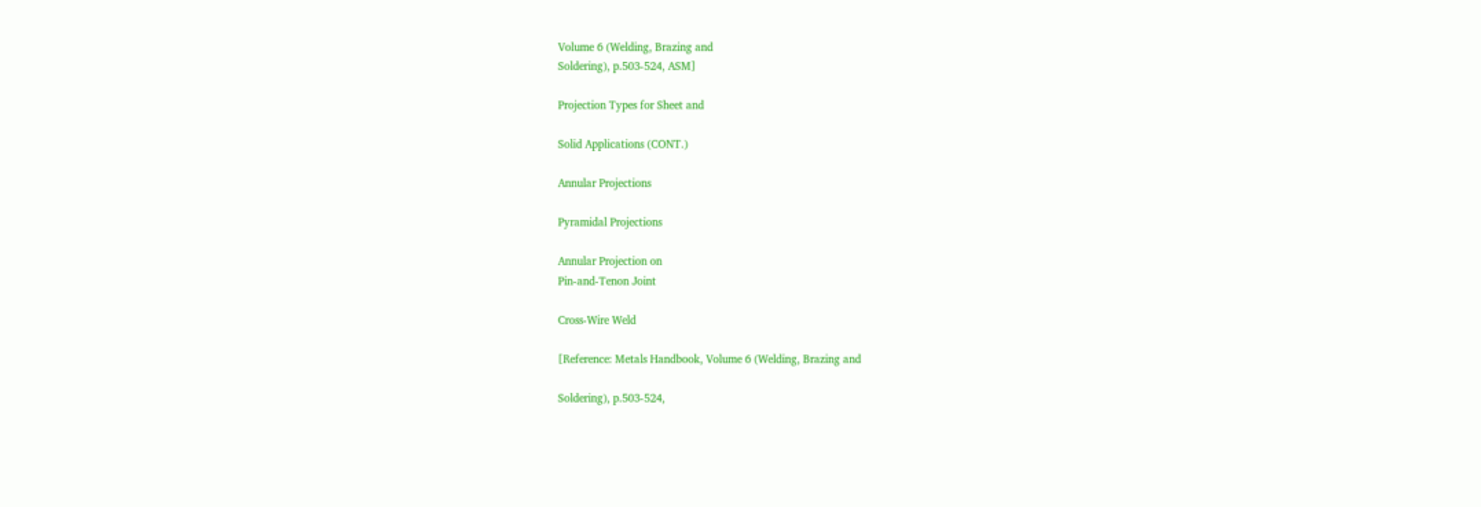Volume 6 (Welding, Brazing and
Soldering), p.503-524, ASM]

Projection Types for Sheet and

Solid Applications (CONT.)

Annular Projections

Pyramidal Projections

Annular Projection on
Pin-and-Tenon Joint

Cross-Wire Weld

[Reference: Metals Handbook, Volume 6 (Welding, Brazing and

Soldering), p.503-524,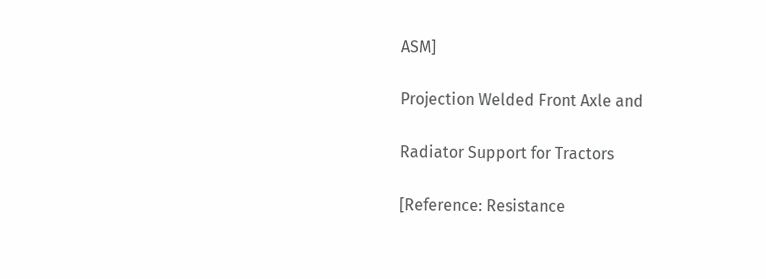ASM]

Projection Welded Front Axle and

Radiator Support for Tractors

[Reference: Resistance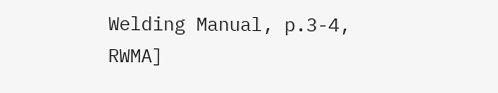Welding Manual, p.3-4, RWMA]